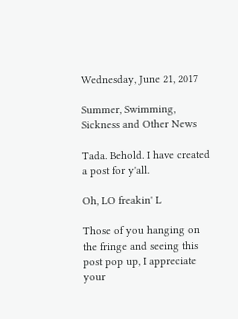Wednesday, June 21, 2017

Summer, Swimming, Sickness and Other News

Tada. Behold. I have created a post for y'all.

Oh, LO freakin' L

Those of you hanging on the fringe and seeing this post pop up, I appreciate your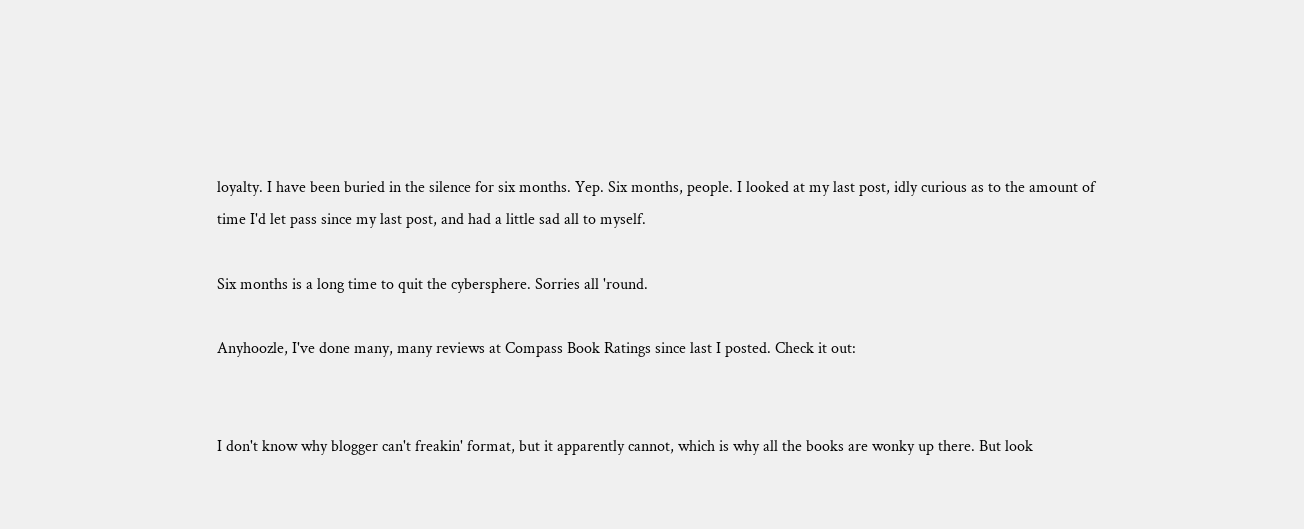loyalty. I have been buried in the silence for six months. Yep. Six months, people. I looked at my last post, idly curious as to the amount of time I'd let pass since my last post, and had a little sad all to myself.

Six months is a long time to quit the cybersphere. Sorries all 'round.

Anyhoozle, I've done many, many reviews at Compass Book Ratings since last I posted. Check it out:


I don't know why blogger can't freakin' format, but it apparently cannot, which is why all the books are wonky up there. But look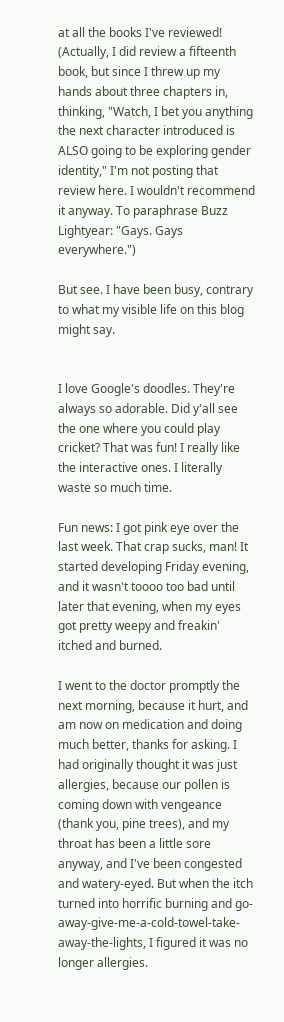at all the books I've reviewed! (Actually, I did review a fifteenth book, but since I threw up my hands about three chapters in, thinking, "Watch, I bet you anything the next character introduced is ALSO going to be exploring gender identity," I'm not posting that review here. I wouldn't recommend it anyway. To paraphrase Buzz Lightyear: "Gays. Gays everywhere.")

But see. I have been busy, contrary to what my visible life on this blog might say.


I love Google's doodles. They're always so adorable. Did y'all see the one where you could play cricket? That was fun! I really like the interactive ones. I literally waste so much time.

Fun news: I got pink eye over the last week. That crap sucks, man! It started developing Friday evening, and it wasn't toooo too bad until later that evening, when my eyes got pretty weepy and freakin' itched and burned.

I went to the doctor promptly the next morning, because it hurt, and am now on medication and doing much better, thanks for asking. I had originally thought it was just allergies, because our pollen is coming down with vengeance (thank you, pine trees), and my throat has been a little sore anyway, and I've been congested and watery-eyed. But when the itch turned into horrific burning and go-away-give-me-a-cold-towel-take-away-the-lights, I figured it was no longer allergies.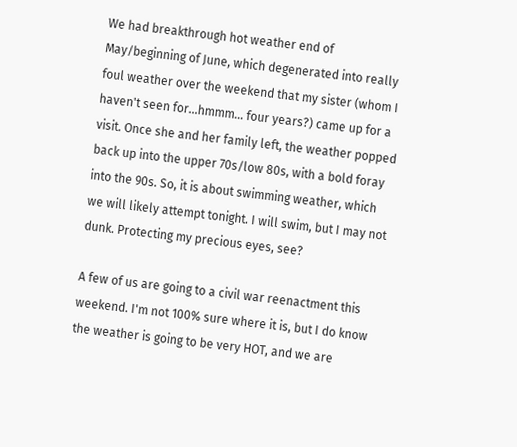We had breakthrough hot weather end of May/beginning of June, which degenerated into really foul weather over the weekend that my sister (whom I haven't seen for...hmmm... four years?) came up for a visit. Once she and her family left, the weather popped back up into the upper 70s/low 80s, with a bold foray into the 90s. So, it is about swimming weather, which we will likely attempt tonight. I will swim, but I may not dunk. Protecting my precious eyes, see?

A few of us are going to a civil war reenactment this weekend. I'm not 100% sure where it is, but I do know the weather is going to be very HOT, and we are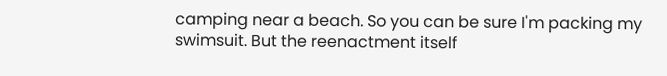camping near a beach. So you can be sure I'm packing my swimsuit. But the reenactment itself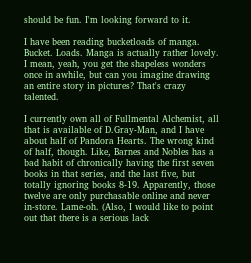should be fun. I'm looking forward to it.

I have been reading bucketloads of manga. Bucket. Loads. Manga is actually rather lovely. I mean, yeah, you get the shapeless wonders once in awhile, but can you imagine drawing an entire story in pictures? That's crazy talented.

I currently own all of Fullmental Alchemist, all that is available of D.Gray-Man, and I have about half of Pandora Hearts. The wrong kind of half, though. Like, Barnes and Nobles has a bad habit of chronically having the first seven books in that series, and the last five, but totally ignoring books 8-19. Apparently, those twelve are only purchasable online and never in-store. Lame-oh. (Also, I would like to point out that there is a serious lack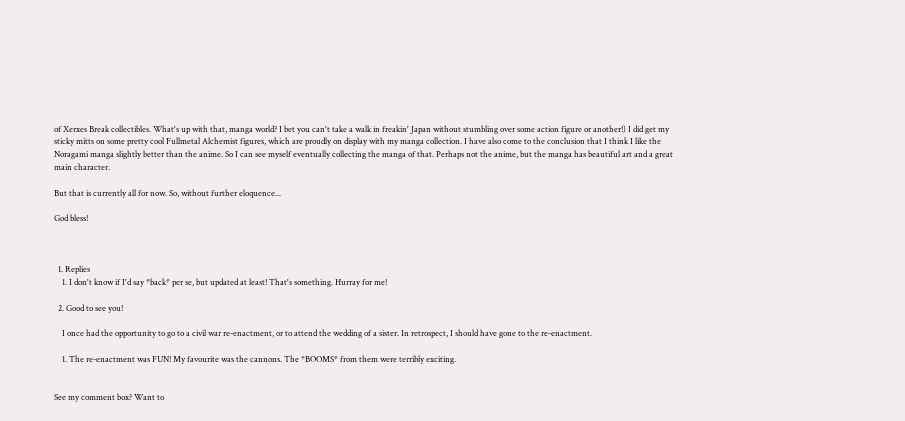of Xerxes Break collectibles. What's up with that, manga world? I bet you can't take a walk in freakin' Japan without stumbling over some action figure or another!) I did get my sticky mitts on some pretty cool Fullmetal Alchemist figures, which are proudly on display with my manga collection. I have also come to the conclusion that I think I like the Noragami manga slightly better than the anime. So I can see myself eventually collecting the manga of that. Perhaps not the anime, but the manga has beautiful art and a great main character.

But that is currently all for now. So, without further eloquence...

God bless!



  1. Replies
    1. I don't know if I'd say *back* per se, but updated at least! That's something. Hurray for me!

  2. Good to see you!

    I once had the opportunity to go to a civil war re-enactment, or to attend the wedding of a sister. In retrospect, I should have gone to the re-enactment.

    1. The re-enactment was FUN! My favourite was the cannons. The *BOOMS* from them were terribly exciting.


See my comment box? Want to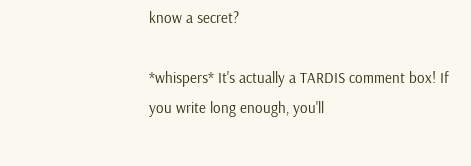know a secret?

*whispers* It's actually a TARDIS comment box! If you write long enough, you'll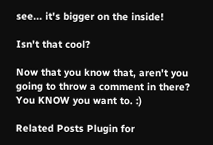see... it's bigger on the inside!

Isn't that cool?

Now that you know that, aren't you going to throw a comment in there? You KNOW you want to. :)

Related Posts Plugin for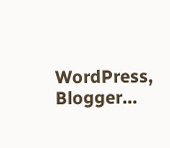WordPress, Blogger...